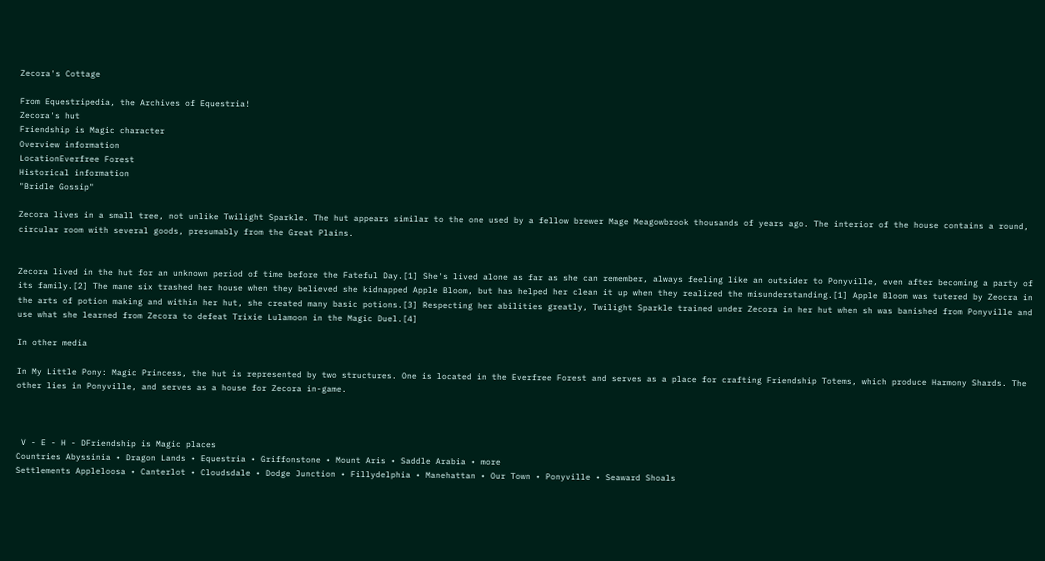Zecora's Cottage

From Equestripedia, the Archives of Equestria!
Zecora's hut
Friendship is Magic character
Overview information
LocationEverfree Forest
Historical information
"Bridle Gossip"

Zecora lives in a small tree, not unlike Twilight Sparkle. The hut appears similar to the one used by a fellow brewer Mage Meagowbrook thousands of years ago. The interior of the house contains a round, circular room with several goods, presumably from the Great Plains.


Zecora lived in the hut for an unknown period of time before the Fateful Day.[1] She's lived alone as far as she can remember, always feeling like an outsider to Ponyville, even after becoming a party of its family.[2] The mane six trashed her house when they believed she kidnapped Apple Bloom, but has helped her clean it up when they realized the misunderstanding.[1] Apple Bloom was tutered by Zeocra in the arts of potion making and within her hut, she created many basic potions.[3] Respecting her abilities greatly, Twilight Sparkle trained under Zecora in her hut when sh was banished from Ponyville and use what she learned from Zecora to defeat Trixie Lulamoon in the Magic Duel.[4]

In other media

In My Little Pony: Magic Princess, the hut is represented by two structures. One is located in the Everfree Forest and serves as a place for crafting Friendship Totems, which produce Harmony Shards. The other lies in Ponyville, and serves as a house for Zecora in-game.



 V - E - H - DFriendship is Magic places
Countries Abyssinia • Dragon Lands • Equestria • Griffonstone • Mount Aris • Saddle Arabia • more
Settlements Appleloosa • Canterlot • Cloudsdale • Dodge Junction • Fillydelphia • Manehattan • Our Town • Ponyville • Seaward Shoals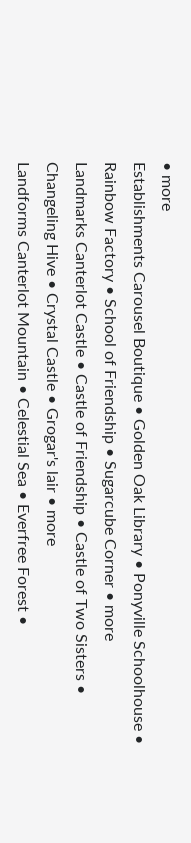• more
Establishments Carousel Boutique • Golden Oak Library • Ponyville Schoolhouse • Rainbow Factory • School of Friendship • Sugarcube Corner • more
Landmarks Canterlot Castle • Castle of Friendship • Castle of Two Sisters • Changeling Hive • Crystal Castle • Grogar's lair • more
Landforms Canterlot Mountain • Celestial Sea • Everfree Forest •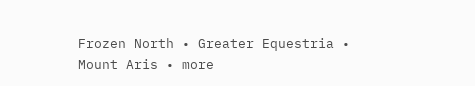Frozen North • Greater Equestria • Mount Aris • more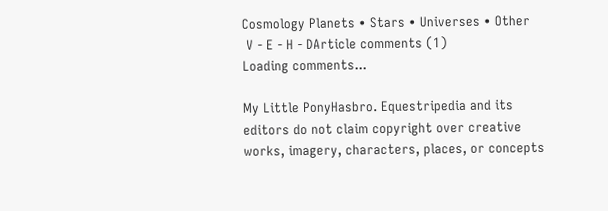Cosmology Planets • Stars • Universes • Other
 V - E - H - DArticle comments (1)
Loading comments...

My Little PonyHasbro. Equestripedia and its editors do not claim copyright over creative works, imagery, characters, places, or concepts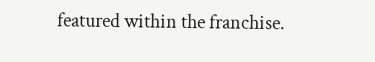featured within the franchise.